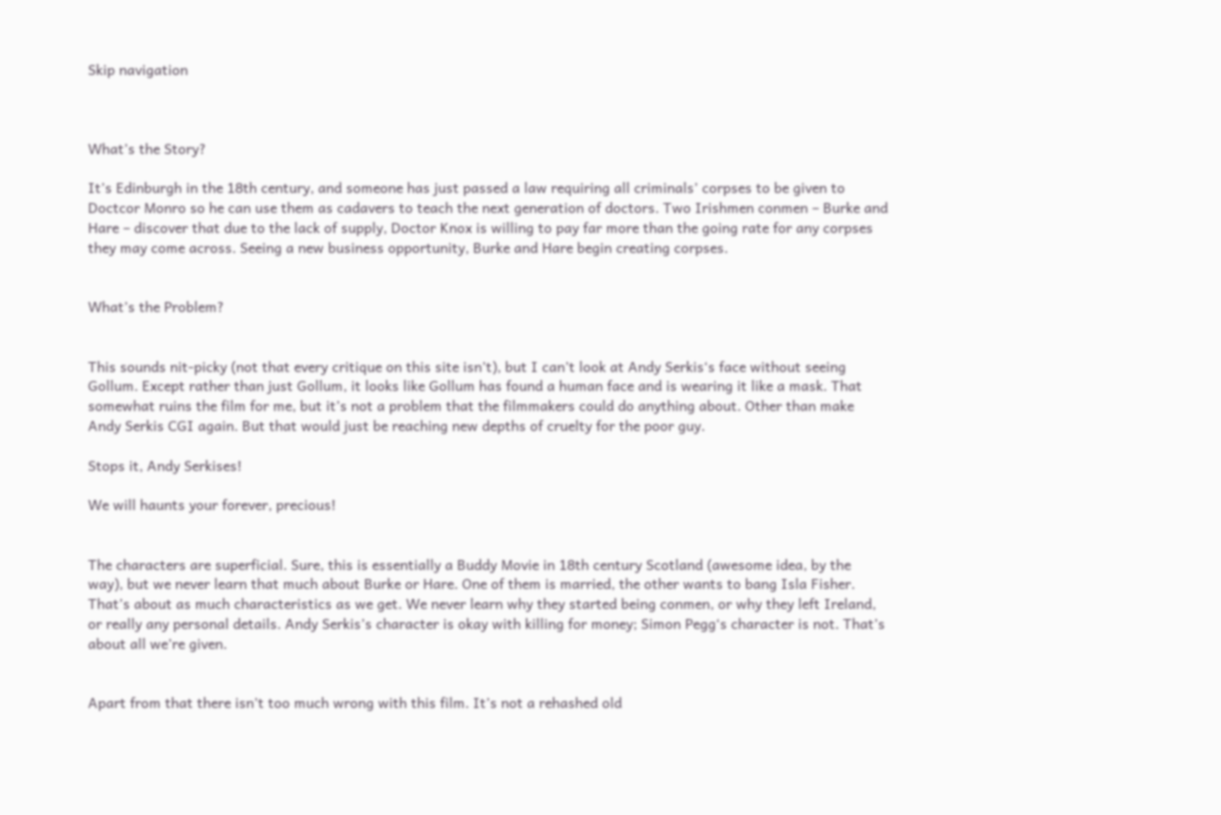Skip navigation



What’s the Story?

It’s Edinburgh in the 18th century, and someone has just passed a law requiring all criminals’ corpses to be given to Doctcor Monro so he can use them as cadavers to teach the next generation of doctors. Two Irishmen conmen – Burke and Hare – discover that due to the lack of supply, Doctor Knox is willing to pay far more than the going rate for any corpses they may come across. Seeing a new business opportunity, Burke and Hare begin creating corpses.


What’s the Problem?


This sounds nit-picky (not that every critique on this site isn’t), but I can’t look at Andy Serkis‘s face without seeing Gollum. Except rather than just Gollum, it looks like Gollum has found a human face and is wearing it like a mask. That somewhat ruins the film for me, but it’s not a problem that the filmmakers could do anything about. Other than make Andy Serkis CGI again. But that would just be reaching new depths of cruelty for the poor guy.

Stops it, Andy Serkises!

We will haunts your forever, precious!


The characters are superficial. Sure, this is essentially a Buddy Movie in 18th century Scotland (awesome idea, by the way), but we never learn that much about Burke or Hare. One of them is married, the other wants to bang Isla Fisher. That’s about as much characteristics as we get. We never learn why they started being conmen, or why they left Ireland, or really any personal details. Andy Serkis’s character is okay with killing for money; Simon Pegg‘s character is not. That’s about all we’re given.


Apart from that there isn’t too much wrong with this film. It’s not a rehashed old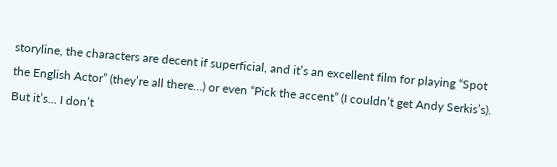storyline, the characters are decent if superficial, and it’s an excellent film for playing “Spot the English Actor” (they’re all there…) or even “Pick the accent” (I couldn’t get Andy Serkis’s). But it’s… I don’t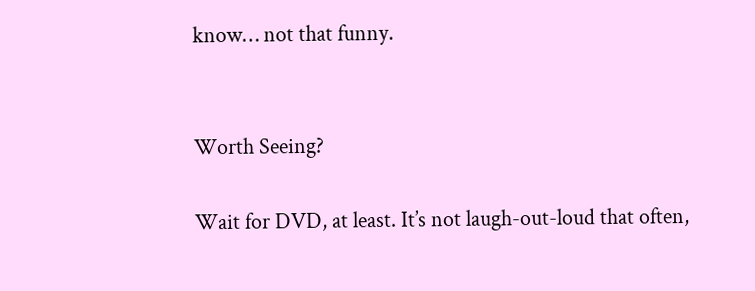know… not that funny.


Worth Seeing?

Wait for DVD, at least. It’s not laugh-out-loud that often,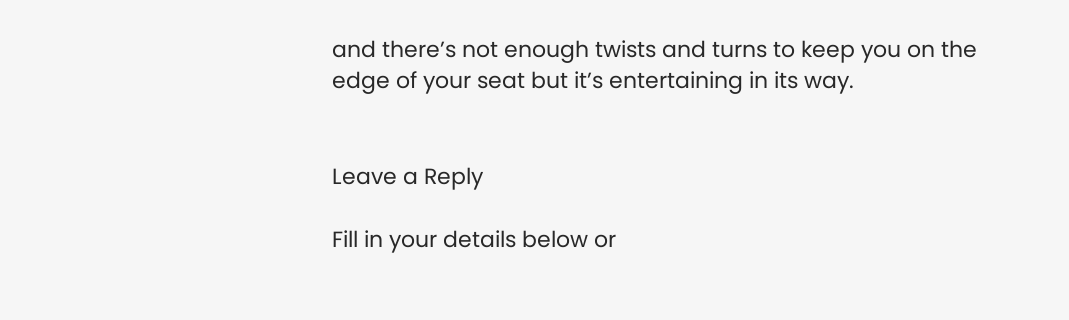and there’s not enough twists and turns to keep you on the edge of your seat but it’s entertaining in its way.


Leave a Reply

Fill in your details below or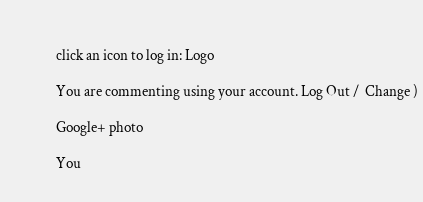click an icon to log in: Logo

You are commenting using your account. Log Out /  Change )

Google+ photo

You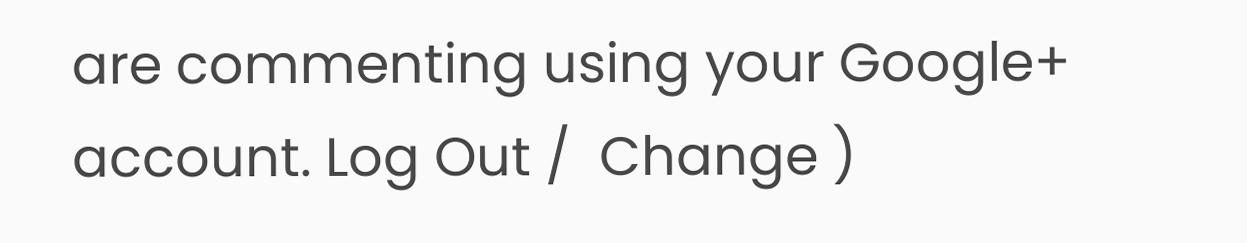are commenting using your Google+ account. Log Out /  Change )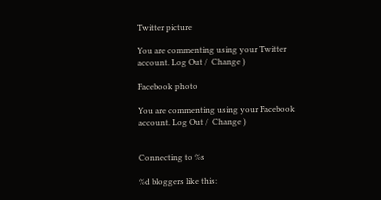Twitter picture

You are commenting using your Twitter account. Log Out /  Change )

Facebook photo

You are commenting using your Facebook account. Log Out /  Change )


Connecting to %s

%d bloggers like this: